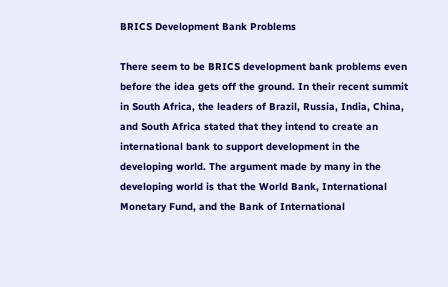BRICS Development Bank Problems

There seem to be BRICS development bank problems even before the idea gets off the ground. In their recent summit in South Africa, the leaders of Brazil, Russia, India, China, and South Africa stated that they intend to create an international bank to support development in the developing world. The argument made by many in the developing world is that the World Bank, International Monetary Fund, and the Bank of International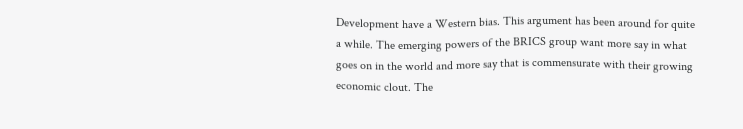Development have a Western bias. This argument has been around for quite a while. The emerging powers of the BRICS group want more say in what goes on in the world and more say that is commensurate with their growing economic clout. The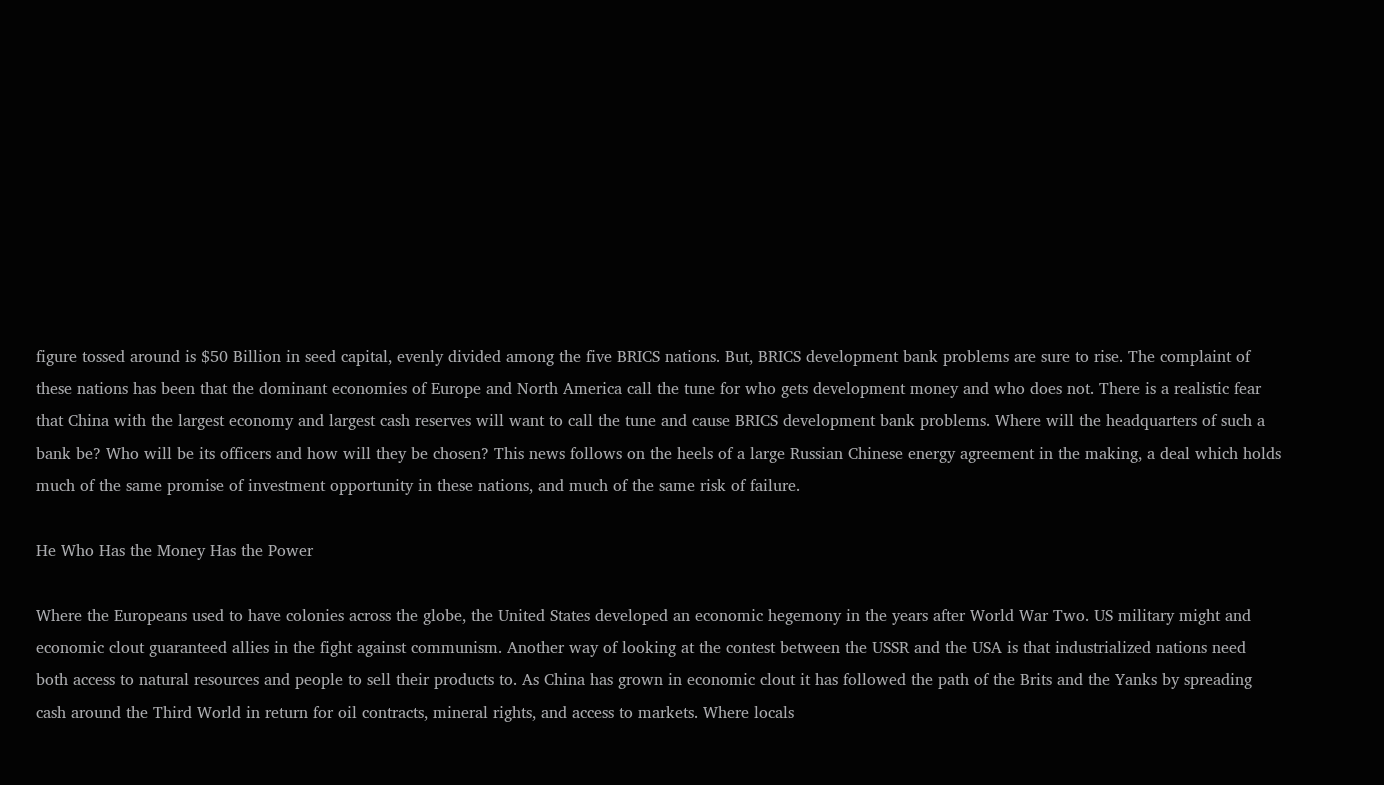figure tossed around is $50 Billion in seed capital, evenly divided among the five BRICS nations. But, BRICS development bank problems are sure to rise. The complaint of these nations has been that the dominant economies of Europe and North America call the tune for who gets development money and who does not. There is a realistic fear that China with the largest economy and largest cash reserves will want to call the tune and cause BRICS development bank problems. Where will the headquarters of such a bank be? Who will be its officers and how will they be chosen? This news follows on the heels of a large Russian Chinese energy agreement in the making, a deal which holds much of the same promise of investment opportunity in these nations, and much of the same risk of failure.

He Who Has the Money Has the Power

Where the Europeans used to have colonies across the globe, the United States developed an economic hegemony in the years after World War Two. US military might and economic clout guaranteed allies in the fight against communism. Another way of looking at the contest between the USSR and the USA is that industrialized nations need both access to natural resources and people to sell their products to. As China has grown in economic clout it has followed the path of the Brits and the Yanks by spreading cash around the Third World in return for oil contracts, mineral rights, and access to markets. Where locals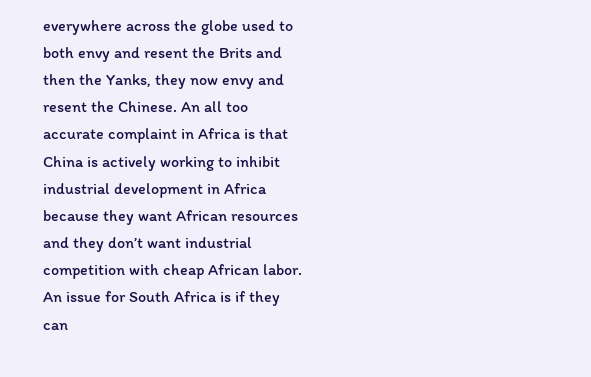everywhere across the globe used to both envy and resent the Brits and then the Yanks, they now envy and resent the Chinese. An all too accurate complaint in Africa is that China is actively working to inhibit industrial development in Africa because they want African resources and they don’t want industrial competition with cheap African labor. An issue for South Africa is if they can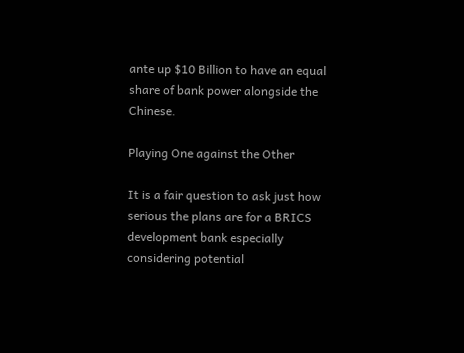ante up $10 Billion to have an equal share of bank power alongside the Chinese.

Playing One against the Other

It is a fair question to ask just how serious the plans are for a BRICS development bank especially considering potential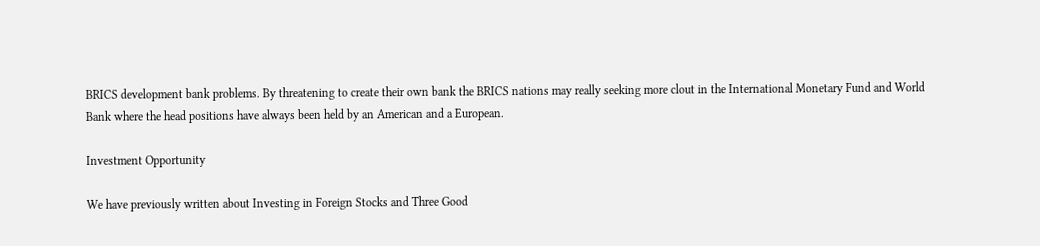BRICS development bank problems. By threatening to create their own bank the BRICS nations may really seeking more clout in the International Monetary Fund and World Bank where the head positions have always been held by an American and a European.

Investment Opportunity

We have previously written about Investing in Foreign Stocks and Three Good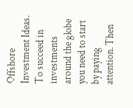Offshore Investment Ideas. To succeed in investments around the globe you need to start by paying attention. Then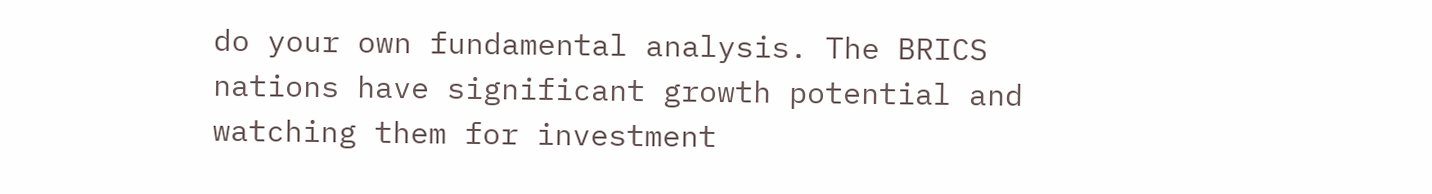do your own fundamental analysis. The BRICS nations have significant growth potential and watching them for investment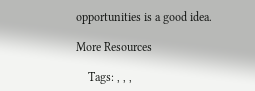opportunities is a good idea.

More Resources

    Tags: , , ,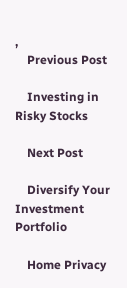,
    Previous Post

    Investing in Risky Stocks

    Next Post

    Diversify Your Investment Portfolio

    Home Privacy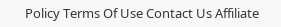Policy Terms Of Use Contact Us Affiliate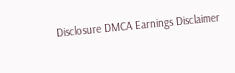Disclosure DMCA Earnings Disclaimer